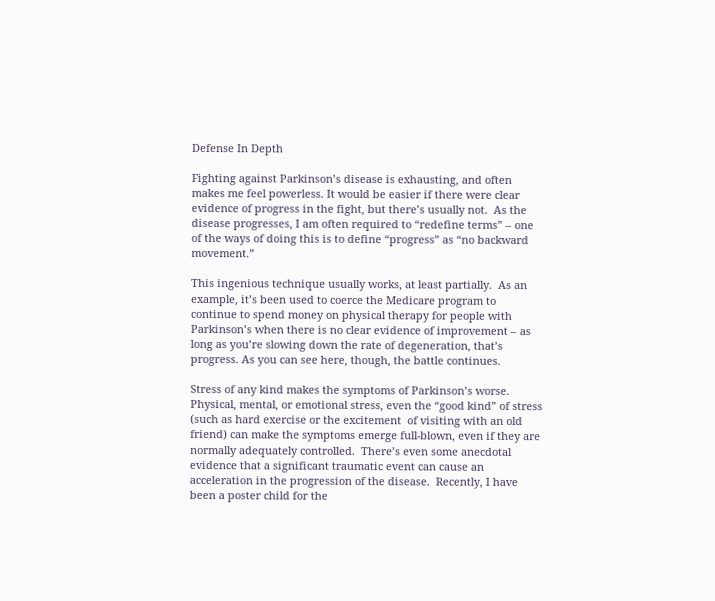Defense In Depth

Fighting against Parkinson’s disease is exhausting, and often makes me feel powerless. It would be easier if there were clear evidence of progress in the fight, but there’s usually not.  As the disease progresses, I am often required to “redefine terms” – one of the ways of doing this is to define “progress” as “no backward movement.”

This ingenious technique usually works, at least partially.  As an example, it’s been used to coerce the Medicare program to continue to spend money on physical therapy for people with Parkinson’s when there is no clear evidence of improvement – as long as you’re slowing down the rate of degeneration, that’s progress. As you can see here, though, the battle continues.

Stress of any kind makes the symptoms of Parkinson’s worse. Physical, mental, or emotional stress, even the “good kind” of stress (such as hard exercise or the excitement  of visiting with an old friend) can make the symptoms emerge full-blown, even if they are normally adequately controlled.  There’s even some anecdotal evidence that a significant traumatic event can cause an acceleration in the progression of the disease.  Recently, I have been a poster child for the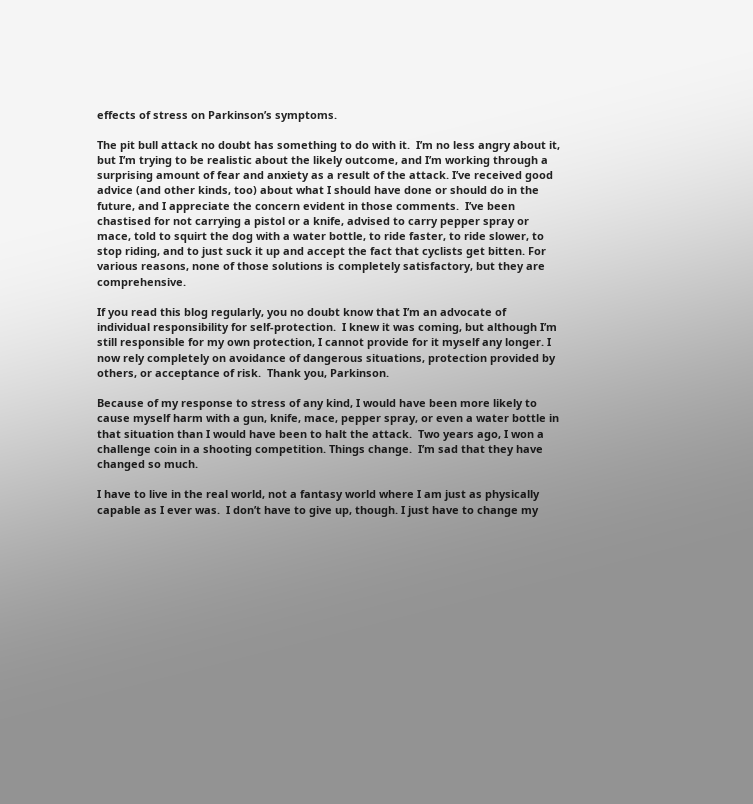effects of stress on Parkinson’s symptoms.

The pit bull attack no doubt has something to do with it.  I’m no less angry about it, but I’m trying to be realistic about the likely outcome, and I’m working through a surprising amount of fear and anxiety as a result of the attack. I’ve received good advice (and other kinds, too) about what I should have done or should do in the future, and I appreciate the concern evident in those comments.  I’ve been chastised for not carrying a pistol or a knife, advised to carry pepper spray or mace, told to squirt the dog with a water bottle, to ride faster, to ride slower, to stop riding, and to just suck it up and accept the fact that cyclists get bitten. For various reasons, none of those solutions is completely satisfactory, but they are comprehensive.

If you read this blog regularly, you no doubt know that I’m an advocate of individual responsibility for self-protection.  I knew it was coming, but although I’m still responsible for my own protection, I cannot provide for it myself any longer. I now rely completely on avoidance of dangerous situations, protection provided by others, or acceptance of risk.  Thank you, Parkinson.

Because of my response to stress of any kind, I would have been more likely to cause myself harm with a gun, knife, mace, pepper spray, or even a water bottle in that situation than I would have been to halt the attack.  Two years ago, I won a challenge coin in a shooting competition. Things change.  I’m sad that they have changed so much.

I have to live in the real world, not a fantasy world where I am just as physically capable as I ever was.  I don’t have to give up, though. I just have to change my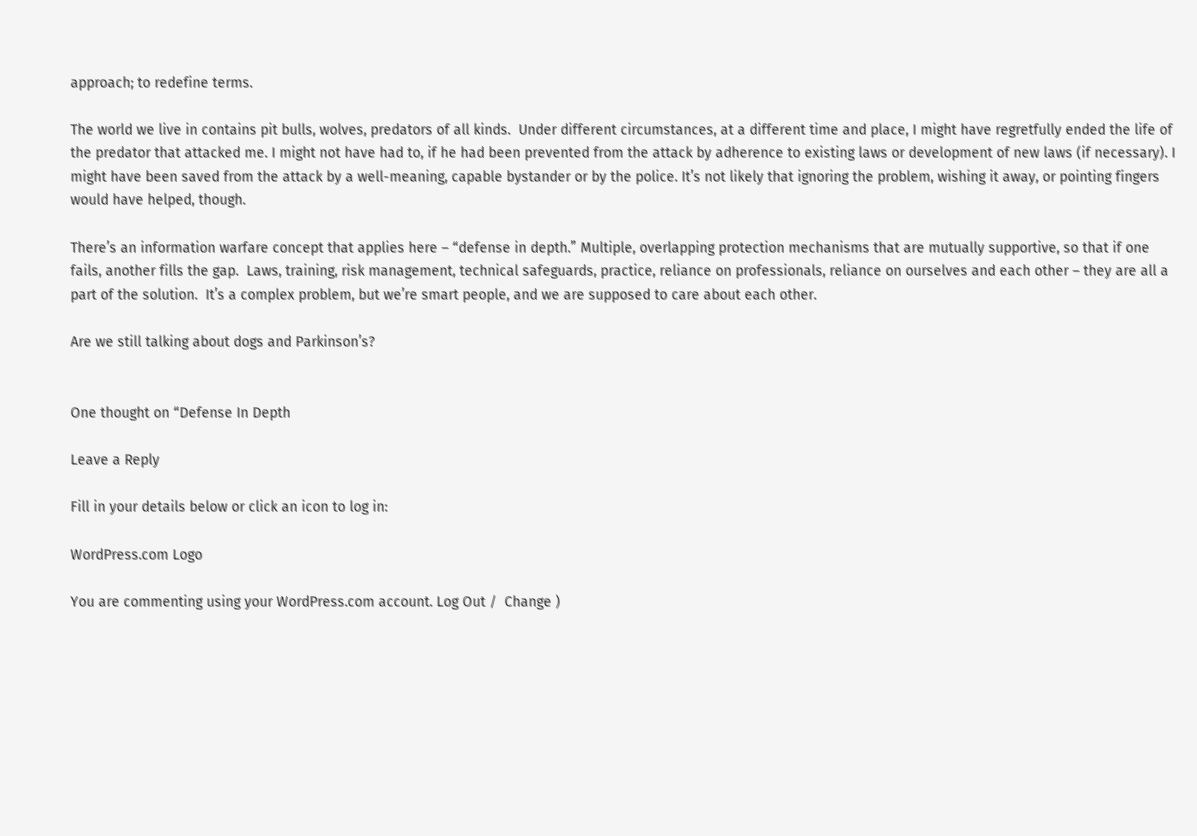approach; to redefine terms.

The world we live in contains pit bulls, wolves, predators of all kinds.  Under different circumstances, at a different time and place, I might have regretfully ended the life of the predator that attacked me. I might not have had to, if he had been prevented from the attack by adherence to existing laws or development of new laws (if necessary). I might have been saved from the attack by a well-meaning, capable bystander or by the police. It’s not likely that ignoring the problem, wishing it away, or pointing fingers would have helped, though.

There’s an information warfare concept that applies here – “defense in depth.” Multiple, overlapping protection mechanisms that are mutually supportive, so that if one fails, another fills the gap.  Laws, training, risk management, technical safeguards, practice, reliance on professionals, reliance on ourselves and each other – they are all a part of the solution.  It’s a complex problem, but we’re smart people, and we are supposed to care about each other.

Are we still talking about dogs and Parkinson’s?


One thought on “Defense In Depth

Leave a Reply

Fill in your details below or click an icon to log in:

WordPress.com Logo

You are commenting using your WordPress.com account. Log Out /  Change )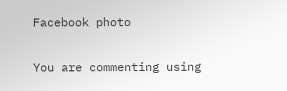Facebook photo

You are commenting using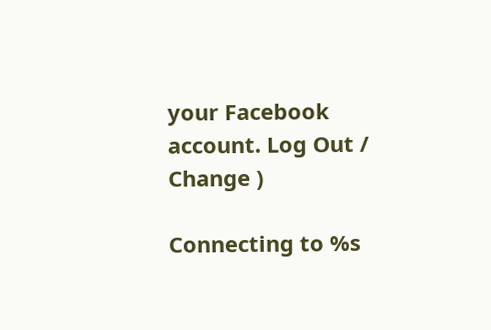your Facebook account. Log Out /  Change )

Connecting to %s